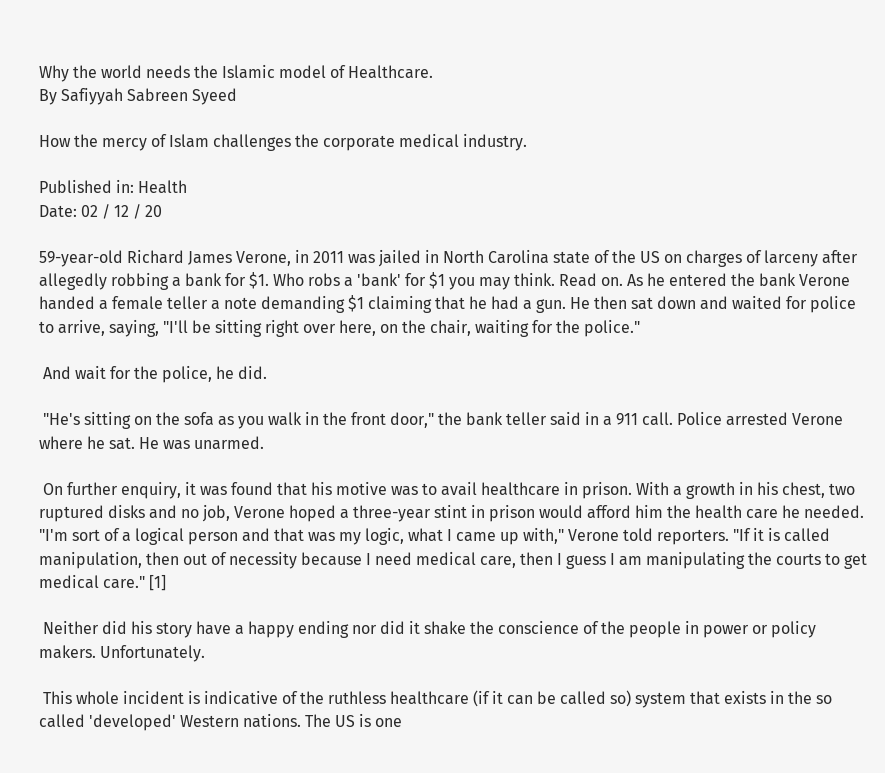Why the world needs the Islamic model of Healthcare.
By Safiyyah Sabreen Syeed

How the mercy of Islam challenges the corporate medical industry.

Published in: Health
Date: 02 / 12 / 20

59-year-old Richard James Verone, in 2011 was jailed in North Carolina state of the US on charges of larceny after allegedly robbing a bank for $1. Who robs a 'bank' for $1 you may think. Read on. As he entered the bank Verone handed a female teller a note demanding $1 claiming that he had a gun. He then sat down and waited for police to arrive, saying, "I'll be sitting right over here, on the chair, waiting for the police."

 And wait for the police, he did.

 "He's sitting on the sofa as you walk in the front door," the bank teller said in a 911 call. Police arrested Verone where he sat. He was unarmed.

 On further enquiry, it was found that his motive was to avail healthcare in prison. With a growth in his chest, two ruptured disks and no job, Verone hoped a three-year stint in prison would afford him the health care he needed. "I'm sort of a logical person and that was my logic, what I came up with," Verone told reporters. "If it is called manipulation, then out of necessity because I need medical care, then I guess I am manipulating the courts to get medical care." [1]

 Neither did his story have a happy ending nor did it shake the conscience of the people in power or policy makers. Unfortunately.

 This whole incident is indicative of the ruthless healthcare (if it can be called so) system that exists in the so called 'developed' Western nations. The US is one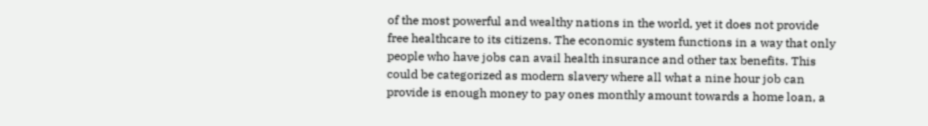of the most powerful and wealthy nations in the world, yet it does not provide free healthcare to its citizens. The economic system functions in a way that only people who have jobs can avail health insurance and other tax benefits. This could be categorized as modern slavery where all what a nine hour job can provide is enough money to pay ones monthly amount towards a home loan, a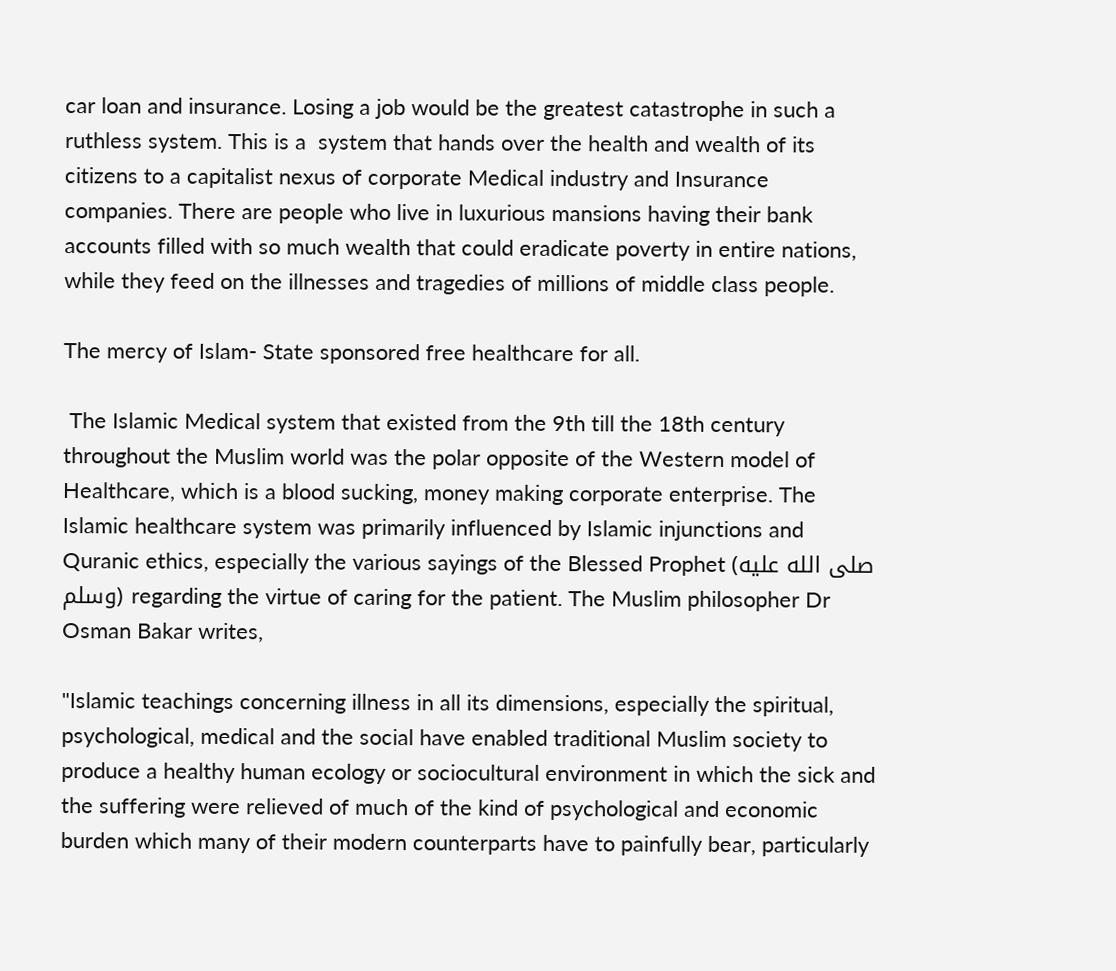car loan and insurance. Losing a job would be the greatest catastrophe in such a ruthless system. This is a  system that hands over the health and wealth of its citizens to a capitalist nexus of corporate Medical industry and Insurance companies. There are people who live in luxurious mansions having their bank accounts filled with so much wealth that could eradicate poverty in entire nations, while they feed on the illnesses and tragedies of millions of middle class people.

The mercy of Islam- State sponsored free healthcare for all.

 The Islamic Medical system that existed from the 9th till the 18th century throughout the Muslim world was the polar opposite of the Western model of Healthcare, which is a blood sucking, money making corporate enterprise. The Islamic healthcare system was primarily influenced by Islamic injunctions and Quranic ethics, especially the various sayings of the Blessed Prophet (صلى الله عليه وسلم) regarding the virtue of caring for the patient. The Muslim philosopher Dr Osman Bakar writes,

"Islamic teachings concerning illness in all its dimensions, especially the spiritual, psychological, medical and the social have enabled traditional Muslim society to produce a healthy human ecology or sociocultural environment in which the sick and the suffering were relieved of much of the kind of psychological and economic burden which many of their modern counterparts have to painfully bear, particularly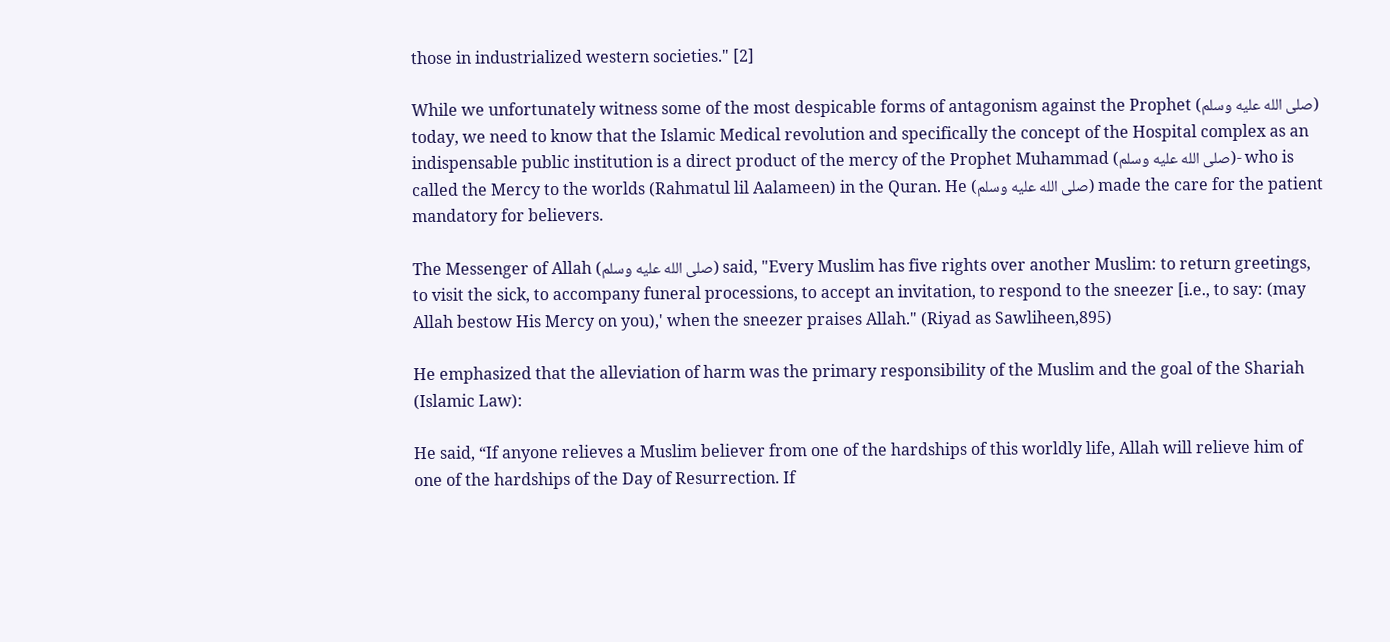those in industrialized western societies." [2]

While we unfortunately witness some of the most despicable forms of antagonism against the Prophet (صلى الله عليه وسلم) today, we need to know that the Islamic Medical revolution and specifically the concept of the Hospital complex as an indispensable public institution is a direct product of the mercy of the Prophet Muhammad (صلى الله عليه وسلم)- who is called the Mercy to the worlds (Rahmatul lil Aalameen) in the Quran. He (صلى الله عليه وسلم) made the care for the patient mandatory for believers.

The Messenger of Allah (صلى الله عليه وسلم) said, "Every Muslim has five rights over another Muslim: to return greetings, to visit the sick, to accompany funeral processions, to accept an invitation, to respond to the sneezer [i.e., to say: (may Allah bestow His Mercy on you),' when the sneezer praises Allah." (Riyad as Sawliheen,895)

He emphasized that the alleviation of harm was the primary responsibility of the Muslim and the goal of the Shariah (Islamic Law):

He said, “If anyone relieves a Muslim believer from one of the hardships of this worldly life, Allah will relieve him of one of the hardships of the Day of Resurrection. If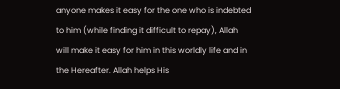anyone makes it easy for the one who is indebted to him (while finding it difficult to repay), Allah will make it easy for him in this worldly life and in the Hereafter. Allah helps His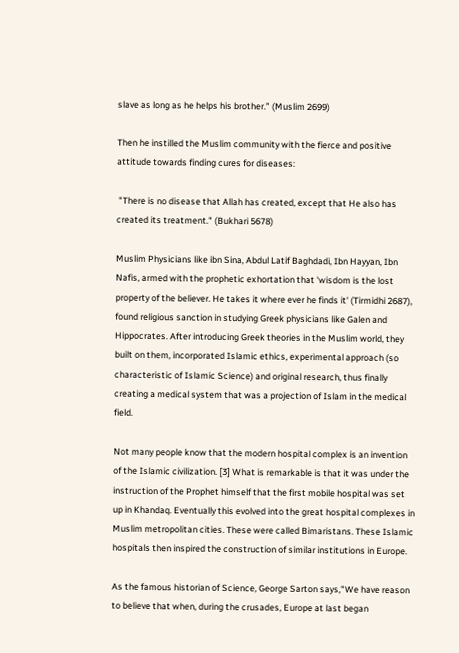slave as long as he helps his brother.” (Muslim 2699)

Then he instilled the Muslim community with the fierce and positive attitude towards finding cures for diseases:

 "There is no disease that Allah has created, except that He also has created its treatment." (Bukhari 5678)

Muslim Physicians like ibn Sina, Abdul Latif Baghdadi, Ibn Hayyan, Ibn Nafis, armed with the prophetic exhortation that 'wisdom is the lost property of the believer. He takes it where ever he finds it' (Tirmidhi 2687), found religious sanction in studying Greek physicians like Galen and Hippocrates. After introducing Greek theories in the Muslim world, they built on them, incorporated Islamic ethics, experimental approach (so characteristic of Islamic Science) and original research, thus finally creating a medical system that was a projection of Islam in the medical field.

Not many people know that the modern hospital complex is an invention of the Islamic civilization. [3] What is remarkable is that it was under the instruction of the Prophet himself that the first mobile hospital was set up in Khandaq. Eventually this evolved into the great hospital complexes in Muslim metropolitan cities. These were called Bimaristans. These Islamic hospitals then inspired the construction of similar institutions in Europe.

As the famous historian of Science, George Sarton says,"We have reason to believe that when, during the crusades, Europe at last began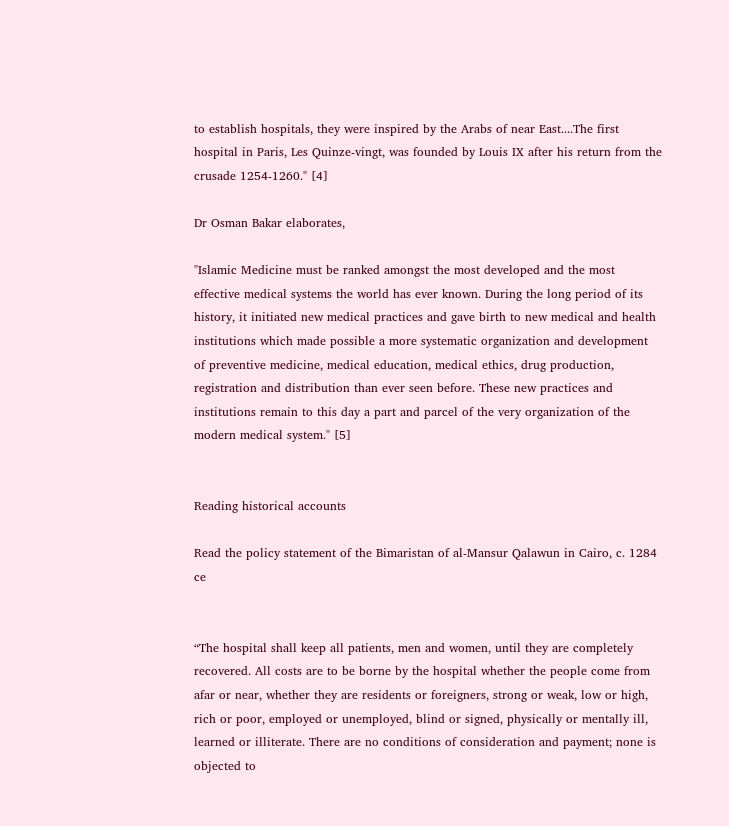to establish hospitals, they were inspired by the Arabs of near East....The first hospital in Paris, Les Quinze-vingt, was founded by Louis IX after his return from the crusade 1254-1260." [4]

Dr Osman Bakar elaborates,

"Islamic Medicine must be ranked amongst the most developed and the most effective medical systems the world has ever known. During the long period of its history, it initiated new medical practices and gave birth to new medical and health institutions which made possible a more systematic organization and development of preventive medicine, medical education, medical ethics, drug production, registration and distribution than ever seen before. These new practices and institutions remain to this day a part and parcel of the very organization of the modern medical system." [5]


Reading historical accounts

Read the policy statement of the Bimaristan of al-Mansur Qalawun in Cairo, c. 1284 ce


“The hospital shall keep all patients, men and women, until they are completely recovered. All costs are to be borne by the hospital whether the people come from afar or near, whether they are residents or foreigners, strong or weak, low or high, rich or poor, employed or unemployed, blind or signed, physically or mentally ill, learned or illiterate. There are no conditions of consideration and payment; none is objected to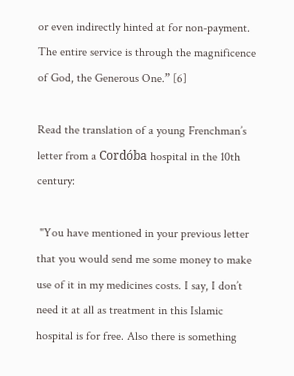or even indirectly hinted at for non-payment. The entire service is through the magnificence of God, the Generous One.” [6]

Read the translation of a young Frenchman’s letter from a Cordóba hospital in the 10th century:

 "You have mentioned in your previous letter that you would send me some money to make use of it in my medicines costs. I say, I don’t need it at all as treatment in this Islamic hospital is for free. Also there is something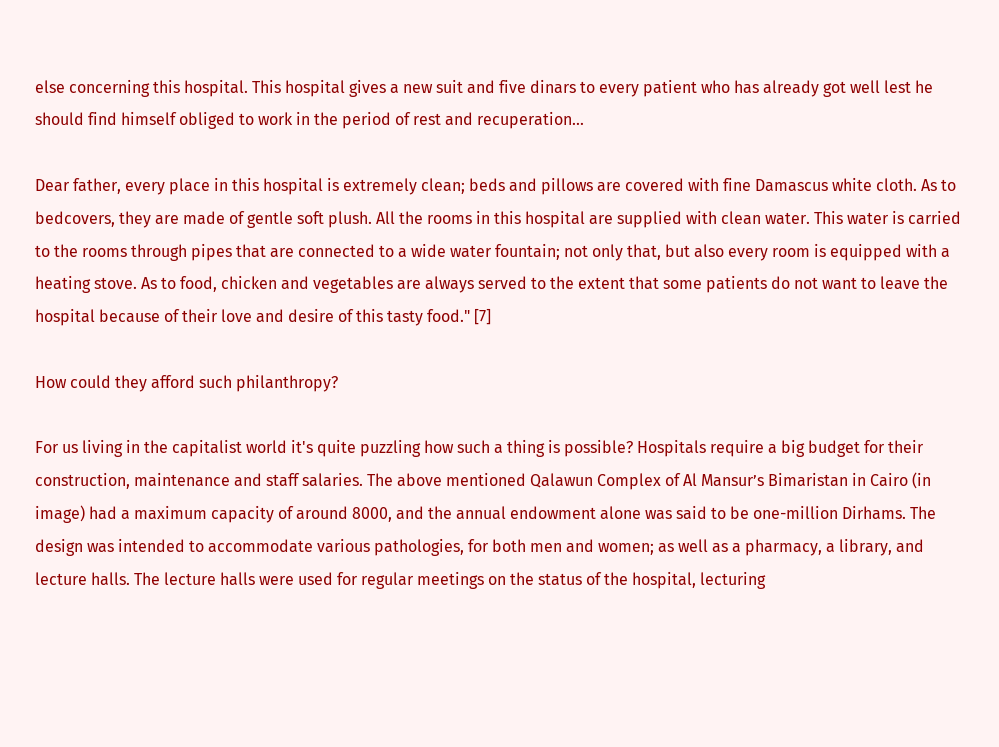else concerning this hospital. This hospital gives a new suit and five dinars to every patient who has already got well lest he should find himself obliged to work in the period of rest and recuperation...

Dear father, every place in this hospital is extremely clean; beds and pillows are covered with fine Damascus white cloth. As to bedcovers, they are made of gentle soft plush. All the rooms in this hospital are supplied with clean water. This water is carried to the rooms through pipes that are connected to a wide water fountain; not only that, but also every room is equipped with a heating stove. As to food, chicken and vegetables are always served to the extent that some patients do not want to leave the hospital because of their love and desire of this tasty food." [7]

How could they afford such philanthropy?

For us living in the capitalist world it's quite puzzling how such a thing is possible? Hospitals require a big budget for their construction, maintenance and staff salaries. The above mentioned Qalawun Complex of Al Mansur’s Bimaristan in Cairo (in image) had a maximum capacity of around 8000, and the annual endowment alone was said to be one-million Dirhams. The design was intended to accommodate various pathologies, for both men and women; as well as a pharmacy, a library, and lecture halls. The lecture halls were used for regular meetings on the status of the hospital, lecturing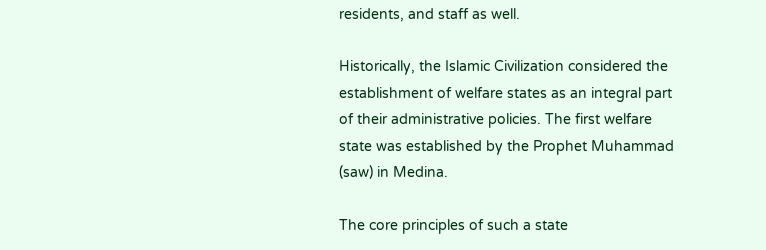residents, and staff as well.

Historically, the Islamic Civilization considered the establishment of welfare states as an integral part of their administrative policies. The first welfare state was established by the Prophet Muhammad (saw) in Medina.

The core principles of such a state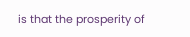is that the prosperity of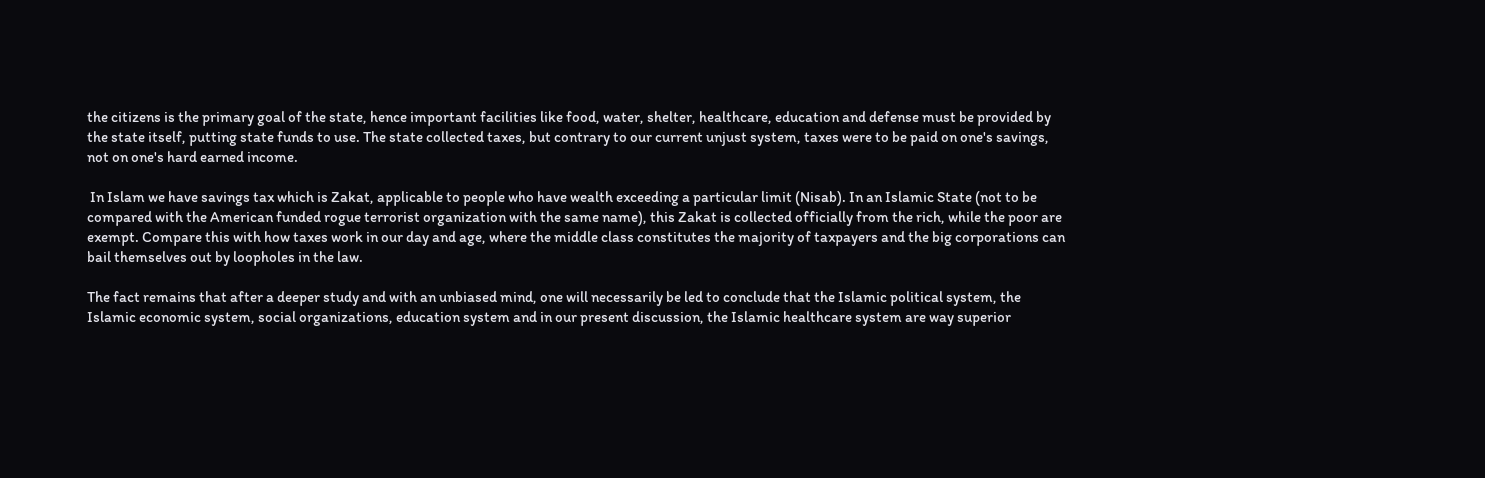the citizens is the primary goal of the state, hence important facilities like food, water, shelter, healthcare, education and defense must be provided by the state itself, putting state funds to use. The state collected taxes, but contrary to our current unjust system, taxes were to be paid on one's savings, not on one's hard earned income.

 In Islam we have savings tax which is Zakat, applicable to people who have wealth exceeding a particular limit (Nisab). In an Islamic State (not to be compared with the American funded rogue terrorist organization with the same name), this Zakat is collected officially from the rich, while the poor are exempt. Compare this with how taxes work in our day and age, where the middle class constitutes the majority of taxpayers and the big corporations can bail themselves out by loopholes in the law.

The fact remains that after a deeper study and with an unbiased mind, one will necessarily be led to conclude that the Islamic political system, the Islamic economic system, social organizations, education system and in our present discussion, the Islamic healthcare system are way superior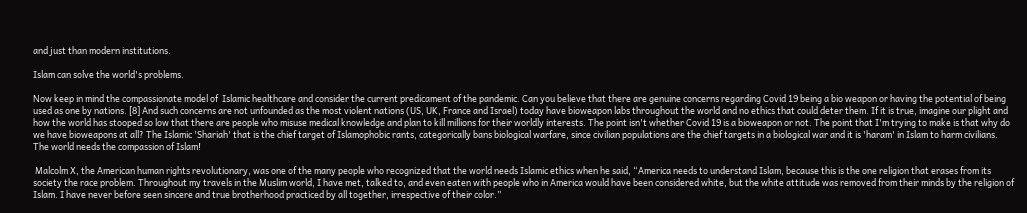and just than modern institutions.

Islam can solve the world's problems.

Now keep in mind the compassionate model of  Islamic healthcare and consider the current predicament of the pandemic. Can you believe that there are genuine concerns regarding Covid 19 being a bio weapon or having the potential of being used as one by nations. [8] And such concerns are not unfounded as the most violent nations (US, UK, France and Israel) today have bioweapon labs throughout the world and no ethics that could deter them. If it is true, imagine our plight and how the world has stooped so low that there are people who misuse medical knowledge and plan to kill millions for their worldly interests. The point isn't whether Covid 19 is a bioweapon or not. The point that I'm trying to make is that why do we have bioweapons at all? The Islamic 'Shariah' that is the chief target of Islamophobic rants, categorically bans biological warfare, since civilian populations are the chief targets in a biological war and it is 'haram' in Islam to harm civilians. The world needs the compassion of Islam!

 Malcolm X, the American human rights revolutionary, was one of the many people who recognized that the world needs Islamic ethics when he said, “America needs to understand Islam, because this is the one religion that erases from its society the race problem. Throughout my travels in the Muslim world, I have met, talked to, and even eaten with people who in America would have been considered white, but the white attitude was removed from their minds by the religion of Islam. I have never before seen sincere and true brotherhood practiced by all together, irrespective of their color.”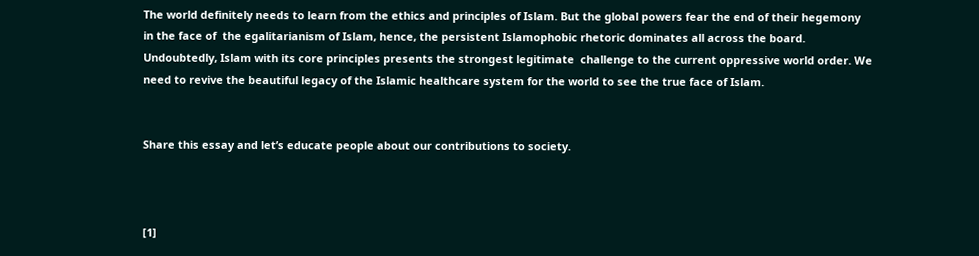The world definitely needs to learn from the ethics and principles of Islam. But the global powers fear the end of their hegemony in the face of  the egalitarianism of Islam, hence, the persistent Islamophobic rhetoric dominates all across the board. Undoubtedly, Islam with its core principles presents the strongest legitimate  challenge to the current oppressive world order. We need to revive the beautiful legacy of the Islamic healthcare system for the world to see the true face of Islam.


Share this essay and let’s educate people about our contributions to society.



[1]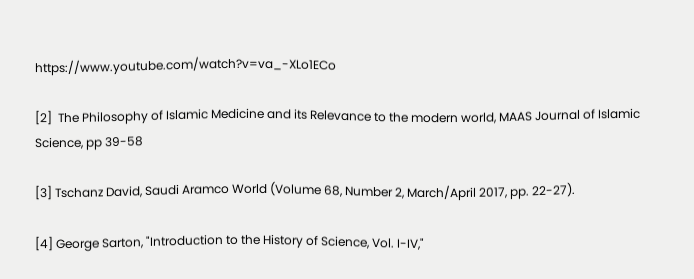https://www.youtube.com/watch?v=va_-XLo1ECo

[2]  The Philosophy of Islamic Medicine and its Relevance to the modern world, MAAS Journal of Islamic Science, pp 39-58

[3] Tschanz David, Saudi Aramco World (Volume 68, Number 2, March/April 2017, pp. 22-27).

[4] George Sarton, "Introduction to the History of Science, Vol. I-IV,"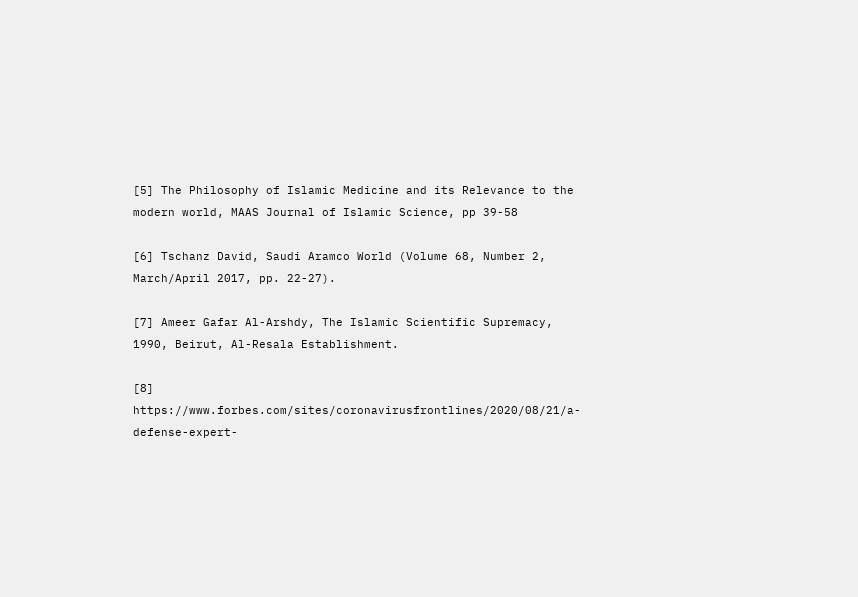[5] The Philosophy of Islamic Medicine and its Relevance to the modern world, MAAS Journal of Islamic Science, pp 39-58

[6] Tschanz David, Saudi Aramco World (Volume 68, Number 2, March/April 2017, pp. 22-27).

[7] Ameer Gafar Al-Arshdy, The Islamic Scientific Supremacy, 1990, Beirut, Al-Resala Establishment.

[8] https://www.forbes.com/sites/coronavirusfrontlines/2020/08/21/a-defense-expert-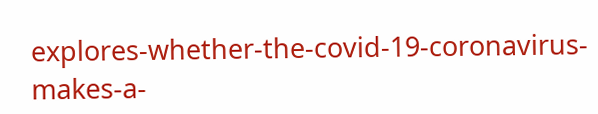explores-whether-the-covid-19-coronavirus-makes-a-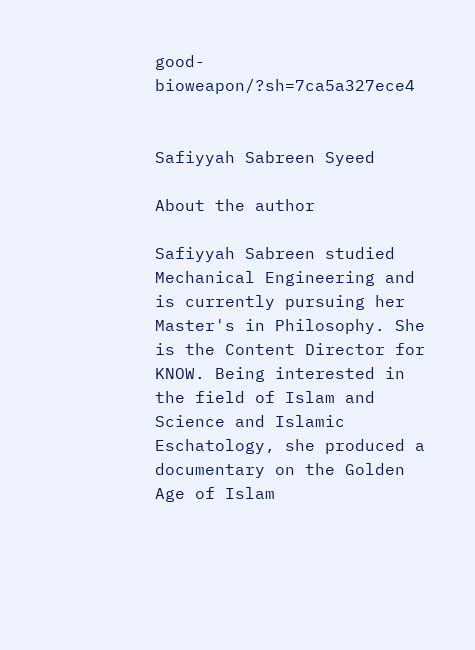good-bioweapon/?sh=7ca5a327ece4


Safiyyah Sabreen Syeed

About the author

Safiyyah Sabreen studied Mechanical Engineering and is currently pursuing her Master's in Philosophy. She is the Content Director for KNOW. Being interested in the field of Islam and Science and Islamic Eschatology, she produced a documentary on the Golden Age of Islam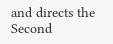and directs the Second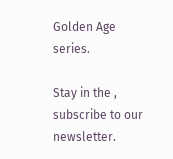Golden Age series.

Stay in the , subscribe to our newsletter.